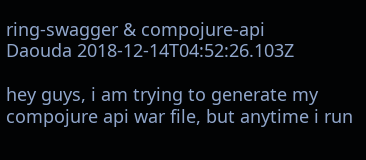ring-swagger & compojure-api
Daouda 2018-12-14T04:52:26.103Z

hey guys, i am trying to generate my compojure api war file, but anytime i run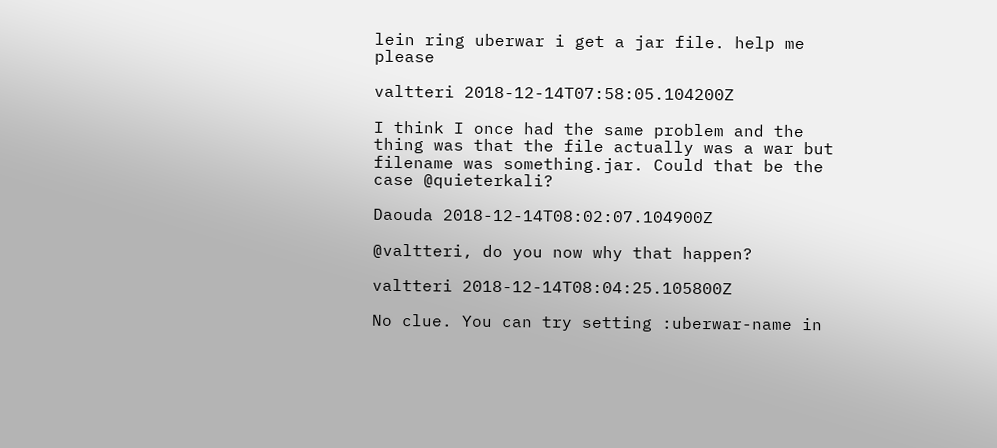lein ring uberwar i get a jar file. help me please

valtteri 2018-12-14T07:58:05.104200Z

I think I once had the same problem and the thing was that the file actually was a war but filename was something.jar. Could that be the case @quieterkali?

Daouda 2018-12-14T08:02:07.104900Z

@valtteri, do you now why that happen?

valtteri 2018-12-14T08:04:25.105800Z

No clue. You can try setting :uberwar-name in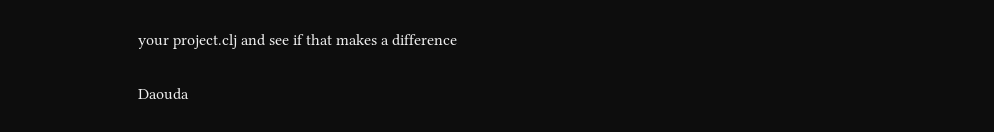your project.clj and see if that makes a difference

Daouda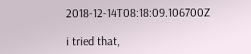2018-12-14T08:18:09.106700Z

i tried that,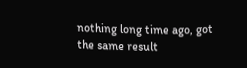nothing long time ago, got the same result